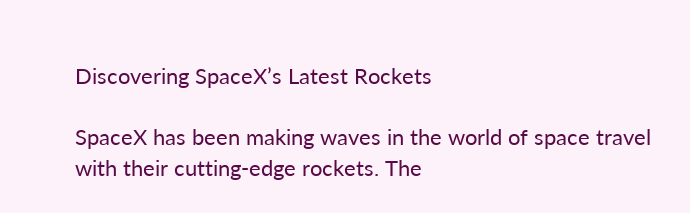Discovering SpaceX’s Latest Rockets

SpaceX has been making waves in the world of space travel with their cutting-edge rockets. The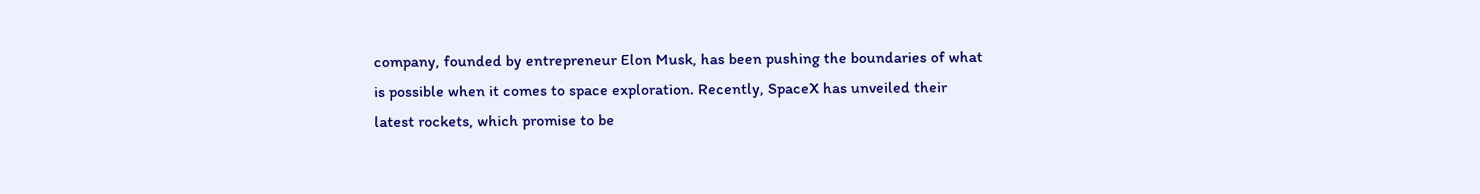company, founded by entrepreneur Elon Musk, has been pushing the boundaries of what is possible when it comes to space exploration. Recently, SpaceX has unveiled their latest rockets, which promise to be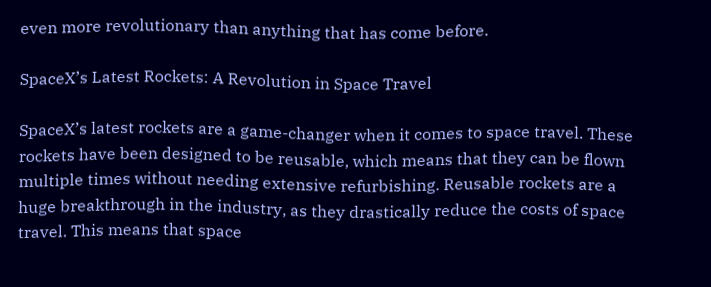even more revolutionary than anything that has come before.

SpaceX’s Latest Rockets: A Revolution in Space Travel

SpaceX’s latest rockets are a game-changer when it comes to space travel. These rockets have been designed to be reusable, which means that they can be flown multiple times without needing extensive refurbishing. Reusable rockets are a huge breakthrough in the industry, as they drastically reduce the costs of space travel. This means that space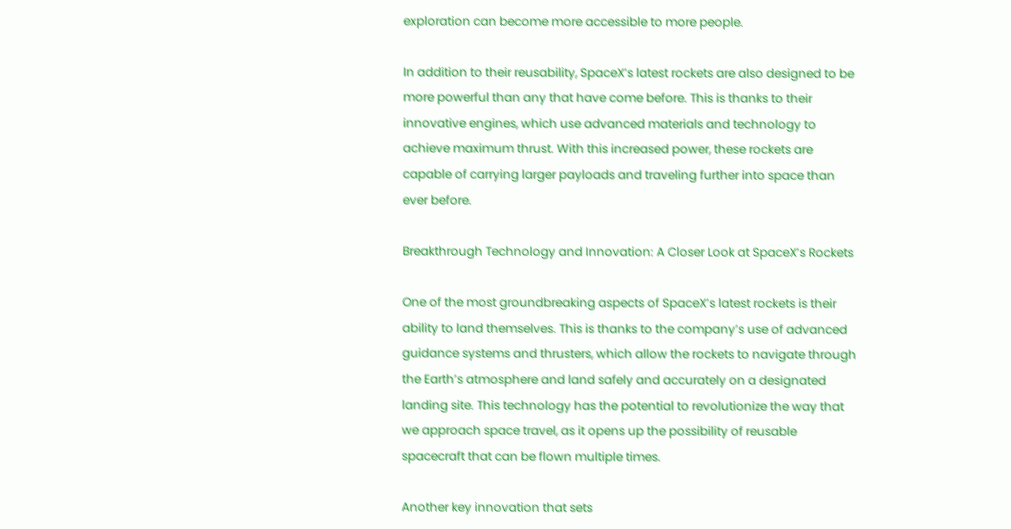exploration can become more accessible to more people.

In addition to their reusability, SpaceX’s latest rockets are also designed to be more powerful than any that have come before. This is thanks to their innovative engines, which use advanced materials and technology to achieve maximum thrust. With this increased power, these rockets are capable of carrying larger payloads and traveling further into space than ever before.

Breakthrough Technology and Innovation: A Closer Look at SpaceX’s Rockets

One of the most groundbreaking aspects of SpaceX’s latest rockets is their ability to land themselves. This is thanks to the company’s use of advanced guidance systems and thrusters, which allow the rockets to navigate through the Earth’s atmosphere and land safely and accurately on a designated landing site. This technology has the potential to revolutionize the way that we approach space travel, as it opens up the possibility of reusable spacecraft that can be flown multiple times.

Another key innovation that sets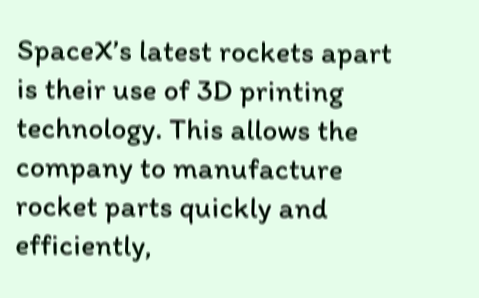SpaceX’s latest rockets apart is their use of 3D printing technology. This allows the company to manufacture rocket parts quickly and efficiently,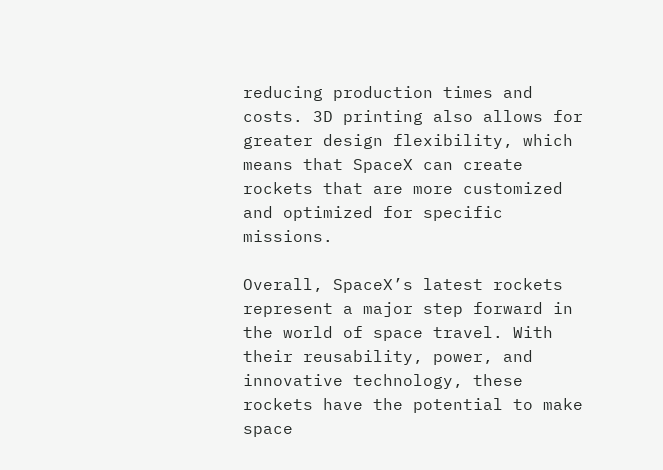reducing production times and costs. 3D printing also allows for greater design flexibility, which means that SpaceX can create rockets that are more customized and optimized for specific missions.

Overall, SpaceX’s latest rockets represent a major step forward in the world of space travel. With their reusability, power, and innovative technology, these rockets have the potential to make space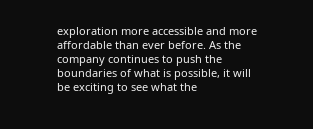exploration more accessible and more affordable than ever before. As the company continues to push the boundaries of what is possible, it will be exciting to see what the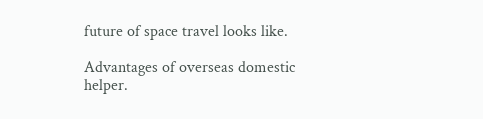future of space travel looks like.

Advantages of overseas domestic helper.